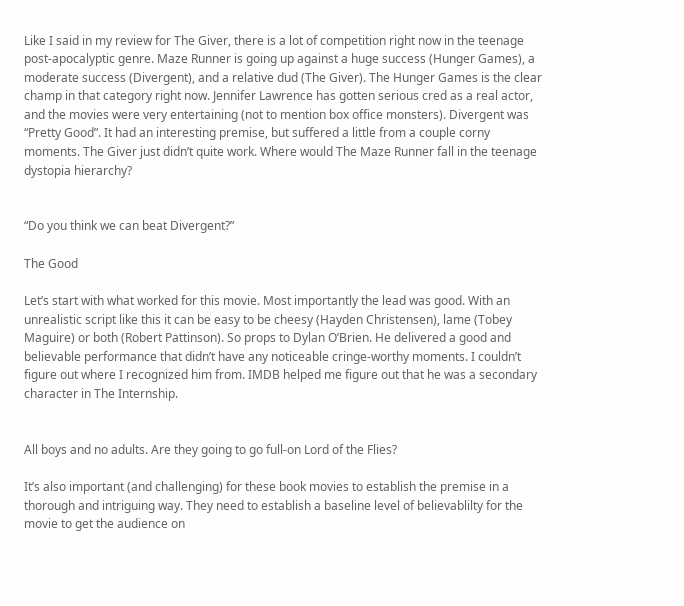Like I said in my review for The Giver, there is a lot of competition right now in the teenage post-apocalyptic genre. Maze Runner is going up against a huge success (Hunger Games), a moderate success (Divergent), and a relative dud (The Giver). The Hunger Games is the clear champ in that category right now. Jennifer Lawrence has gotten serious cred as a real actor, and the movies were very entertaining (not to mention box office monsters). Divergent was “Pretty Good”. It had an interesting premise, but suffered a little from a couple corny moments. The Giver just didn’t quite work. Where would The Maze Runner fall in the teenage dystopia hierarchy?


“Do you think we can beat Divergent?”

The Good

Let’s start with what worked for this movie. Most importantly the lead was good. With an unrealistic script like this it can be easy to be cheesy (Hayden Christensen), lame (Tobey Maguire) or both (Robert Pattinson). So props to Dylan O’Brien. He delivered a good and believable performance that didn’t have any noticeable cringe-worthy moments. I couldn’t figure out where I recognized him from. IMDB helped me figure out that he was a secondary character in The Internship.


All boys and no adults. Are they going to go full-on Lord of the Flies?

It’s also important (and challenging) for these book movies to establish the premise in a thorough and intriguing way. They need to establish a baseline level of believablilty for the movie to get the audience on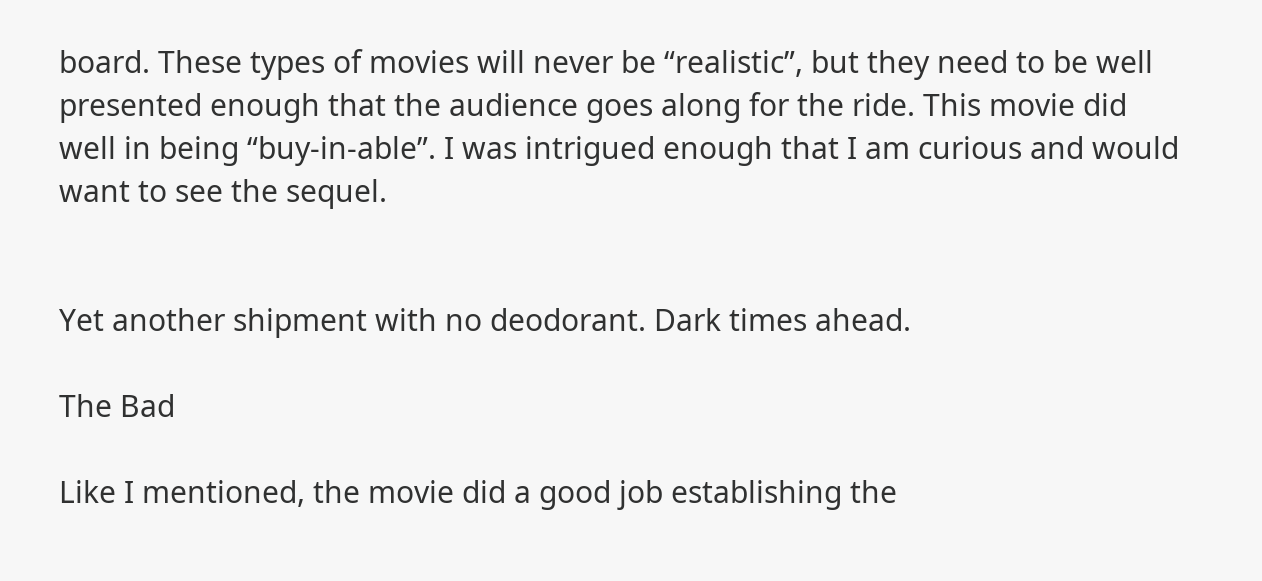board. These types of movies will never be “realistic”, but they need to be well presented enough that the audience goes along for the ride. This movie did well in being “buy-in-able”. I was intrigued enough that I am curious and would want to see the sequel.


Yet another shipment with no deodorant. Dark times ahead.

The Bad

Like I mentioned, the movie did a good job establishing the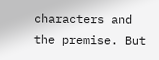characters and the premise. But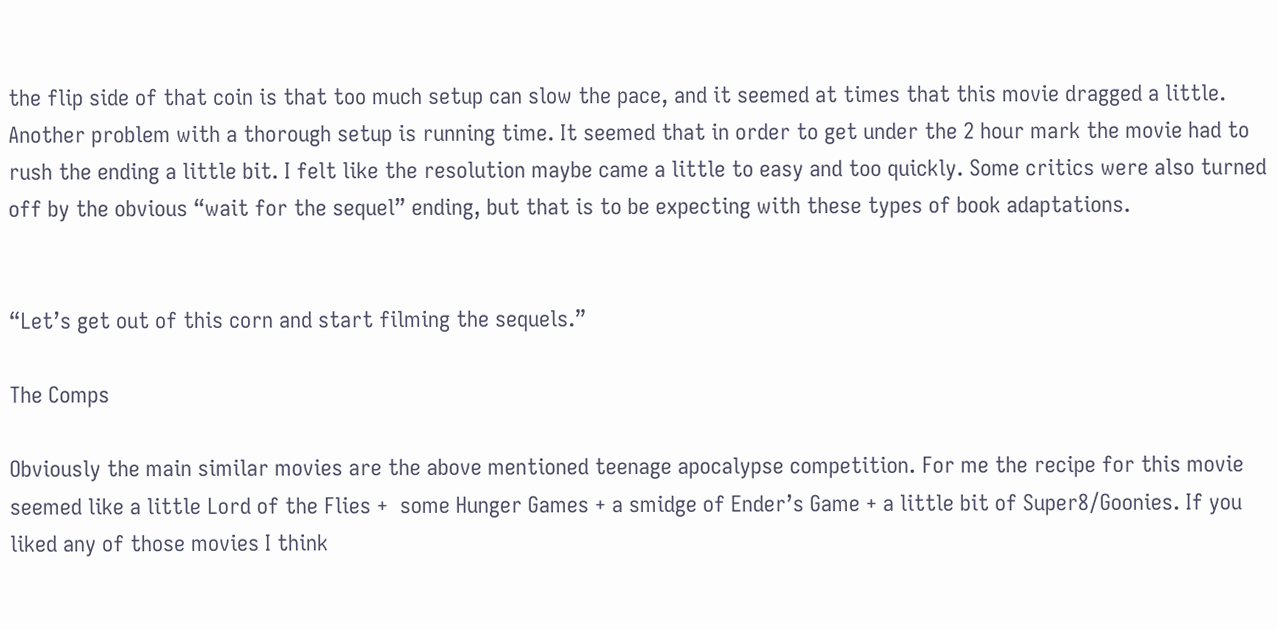the flip side of that coin is that too much setup can slow the pace, and it seemed at times that this movie dragged a little. Another problem with a thorough setup is running time. It seemed that in order to get under the 2 hour mark the movie had to rush the ending a little bit. I felt like the resolution maybe came a little to easy and too quickly. Some critics were also turned off by the obvious “wait for the sequel” ending, but that is to be expecting with these types of book adaptations.


“Let’s get out of this corn and start filming the sequels.”

The Comps

Obviously the main similar movies are the above mentioned teenage apocalypse competition. For me the recipe for this movie seemed like a little Lord of the Flies +  some Hunger Games + a smidge of Ender’s Game + a little bit of Super8/Goonies. If you liked any of those movies I think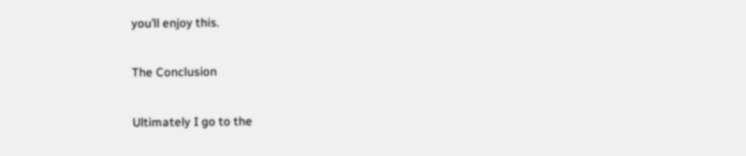you’ll enjoy this.

The Conclusion

Ultimately I go to the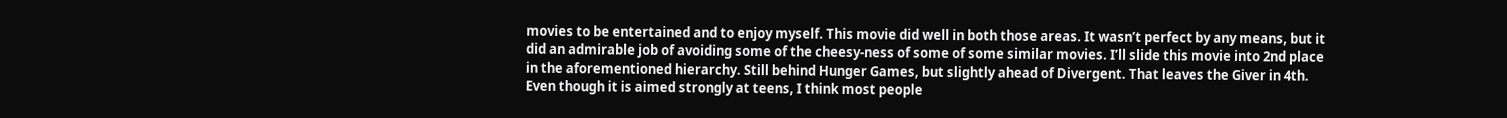movies to be entertained and to enjoy myself. This movie did well in both those areas. It wasn’t perfect by any means, but it did an admirable job of avoiding some of the cheesy-ness of some of some similar movies. I’ll slide this movie into 2nd place in the aforementioned hierarchy. Still behind Hunger Games, but slightly ahead of Divergent. That leaves the Giver in 4th. Even though it is aimed strongly at teens, I think most people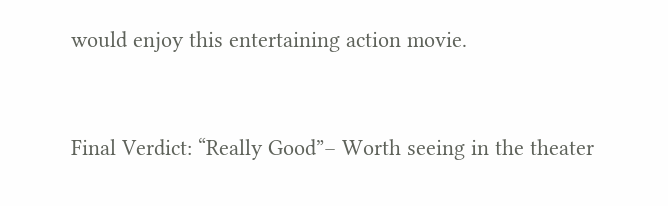would enjoy this entertaining action movie.


Final Verdict: “Really Good”– Worth seeing in the theater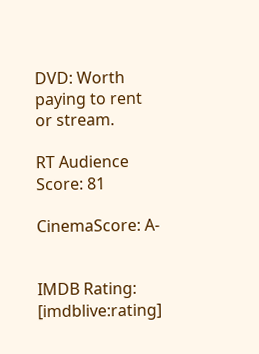DVD: Worth paying to rent or stream.

RT Audience Score: 81

CinemaScore: A-


IMDB Rating: [imdblive:rating]